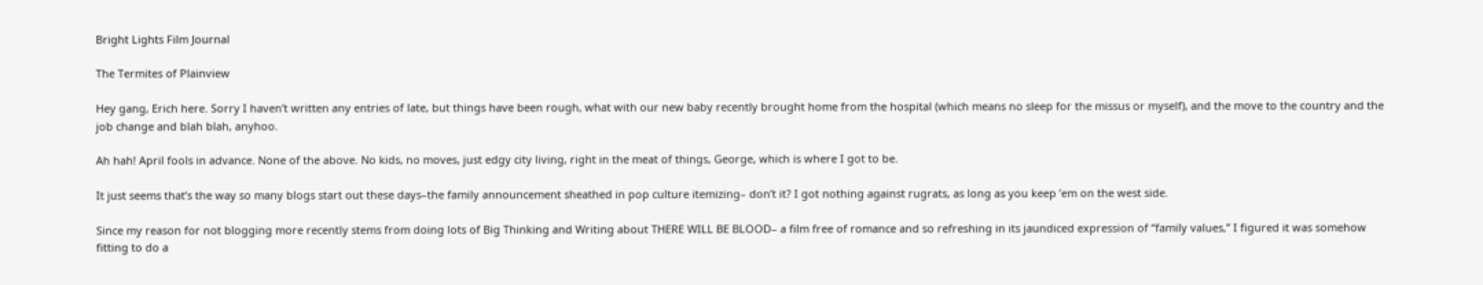Bright Lights Film Journal

The Termites of Plainview

Hey gang, Erich here. Sorry I haven’t written any entries of late, but things have been rough, what with our new baby recently brought home from the hospital (which means no sleep for the missus or myself), and the move to the country and the job change and blah blah, anyhoo.

Ah hah! April fools in advance. None of the above. No kids, no moves, just edgy city living, right in the meat of things, George, which is where I got to be.

It just seems that’s the way so many blogs start out these days–the family announcement sheathed in pop culture itemizing– don’t it? I got nothing against rugrats, as long as you keep ’em on the west side.

Since my reason for not blogging more recently stems from doing lots of Big Thinking and Writing about THERE WILL BE BLOOD– a film free of romance and so refreshing in its jaundiced expression of “family values,” I figured it was somehow fitting to do a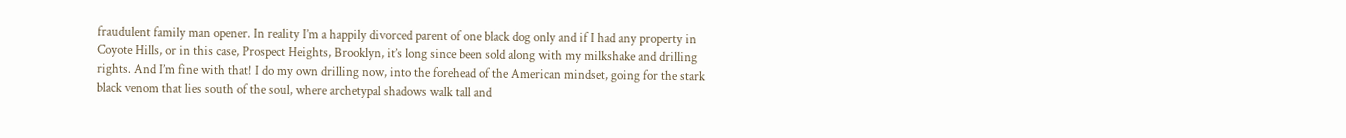fraudulent family man opener. In reality I’m a happily divorced parent of one black dog only and if I had any property in Coyote Hills, or in this case, Prospect Heights, Brooklyn, it’s long since been sold along with my milkshake and drilling rights. And I’m fine with that! I do my own drilling now, into the forehead of the American mindset, going for the stark black venom that lies south of the soul, where archetypal shadows walk tall and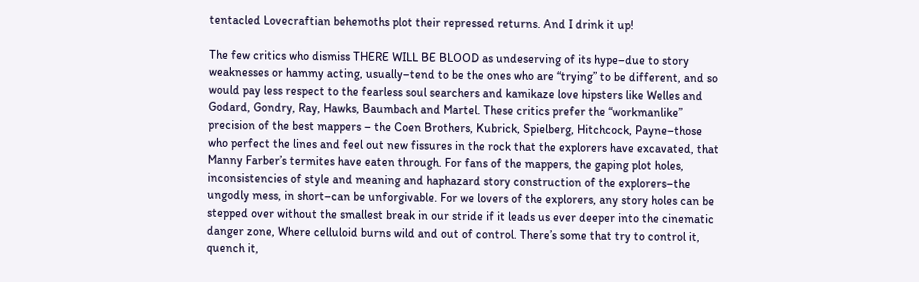tentacled Lovecraftian behemoths plot their repressed returns. And I drink it up!

The few critics who dismiss THERE WILL BE BLOOD as undeserving of its hype–due to story weaknesses or hammy acting, usually–tend to be the ones who are “trying” to be different, and so would pay less respect to the fearless soul searchers and kamikaze love hipsters like Welles and Godard, Gondry, Ray, Hawks, Baumbach and Martel. These critics prefer the “workmanlike” precision of the best mappers – the Coen Brothers, Kubrick, Spielberg, Hitchcock, Payne–those who perfect the lines and feel out new fissures in the rock that the explorers have excavated, that Manny Farber’s termites have eaten through. For fans of the mappers, the gaping plot holes, inconsistencies of style and meaning and haphazard story construction of the explorers–the ungodly mess, in short–can be unforgivable. For we lovers of the explorers, any story holes can be stepped over without the smallest break in our stride if it leads us ever deeper into the cinematic danger zone, Where celluloid burns wild and out of control. There’s some that try to control it, quench it,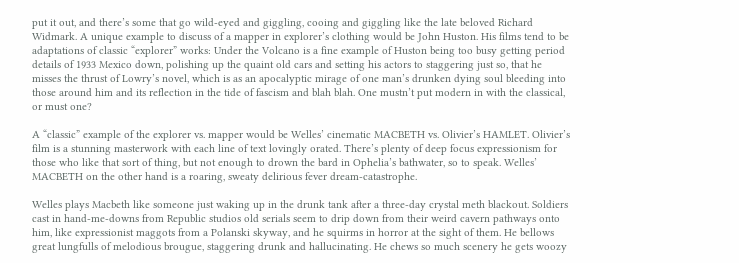put it out, and there’s some that go wild-eyed and giggling, cooing and giggling like the late beloved Richard Widmark. A unique example to discuss of a mapper in explorer’s clothing would be John Huston. His films tend to be adaptations of classic “explorer” works: Under the Volcano is a fine example of Huston being too busy getting period details of 1933 Mexico down, polishing up the quaint old cars and setting his actors to staggering just so, that he misses the thrust of Lowry’s novel, which is as an apocalyptic mirage of one man’s drunken dying soul bleeding into those around him and its reflection in the tide of fascism and blah blah. One mustn’t put modern in with the classical, or must one?

A “classic” example of the explorer vs. mapper would be Welles’ cinematic MACBETH vs. Olivier’s HAMLET. Olivier’s film is a stunning masterwork with each line of text lovingly orated. There’s plenty of deep focus expressionism for those who like that sort of thing, but not enough to drown the bard in Ophelia’s bathwater, so to speak. Welles’ MACBETH on the other hand is a roaring, sweaty delirious fever dream-catastrophe.

Welles plays Macbeth like someone just waking up in the drunk tank after a three-day crystal meth blackout. Soldiers cast in hand-me-downs from Republic studios old serials seem to drip down from their weird cavern pathways onto him, like expressionist maggots from a Polanski skyway, and he squirms in horror at the sight of them. He bellows great lungfulls of melodious brougue, staggering drunk and hallucinating. He chews so much scenery he gets woozy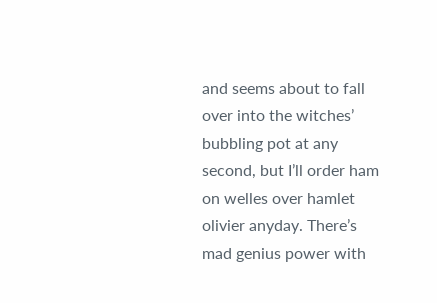and seems about to fall over into the witches’ bubbling pot at any second, but I’ll order ham on welles over hamlet olivier anyday. There’s mad genius power with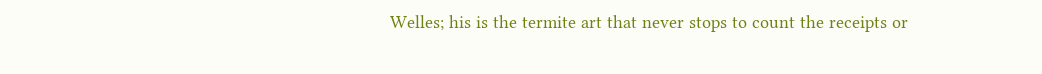Welles; his is the termite art that never stops to count the receipts or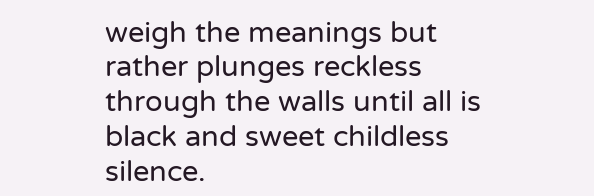weigh the meanings but rather plunges reckless through the walls until all is black and sweet childless silence.